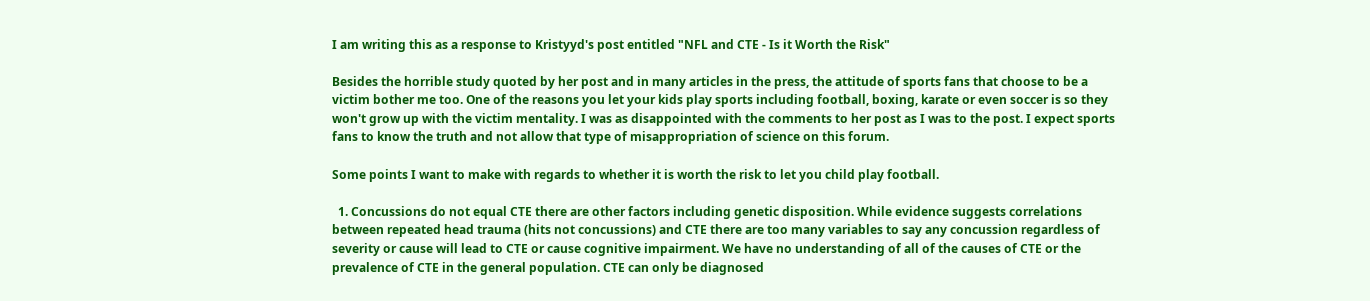I am writing this as a response to Kristyyd's post entitled "NFL and CTE - Is it Worth the Risk"

Besides the horrible study quoted by her post and in many articles in the press, the attitude of sports fans that choose to be a victim bother me too. One of the reasons you let your kids play sports including football, boxing, karate or even soccer is so they won't grow up with the victim mentality. I was as disappointed with the comments to her post as I was to the post. I expect sports fans to know the truth and not allow that type of misappropriation of science on this forum.

Some points I want to make with regards to whether it is worth the risk to let you child play football.

  1. Concussions do not equal CTE there are other factors including genetic disposition. While evidence suggests correlations between repeated head trauma (hits not concussions) and CTE there are too many variables to say any concussion regardless of severity or cause will lead to CTE or cause cognitive impairment. We have no understanding of all of the causes of CTE or the prevalence of CTE in the general population. CTE can only be diagnosed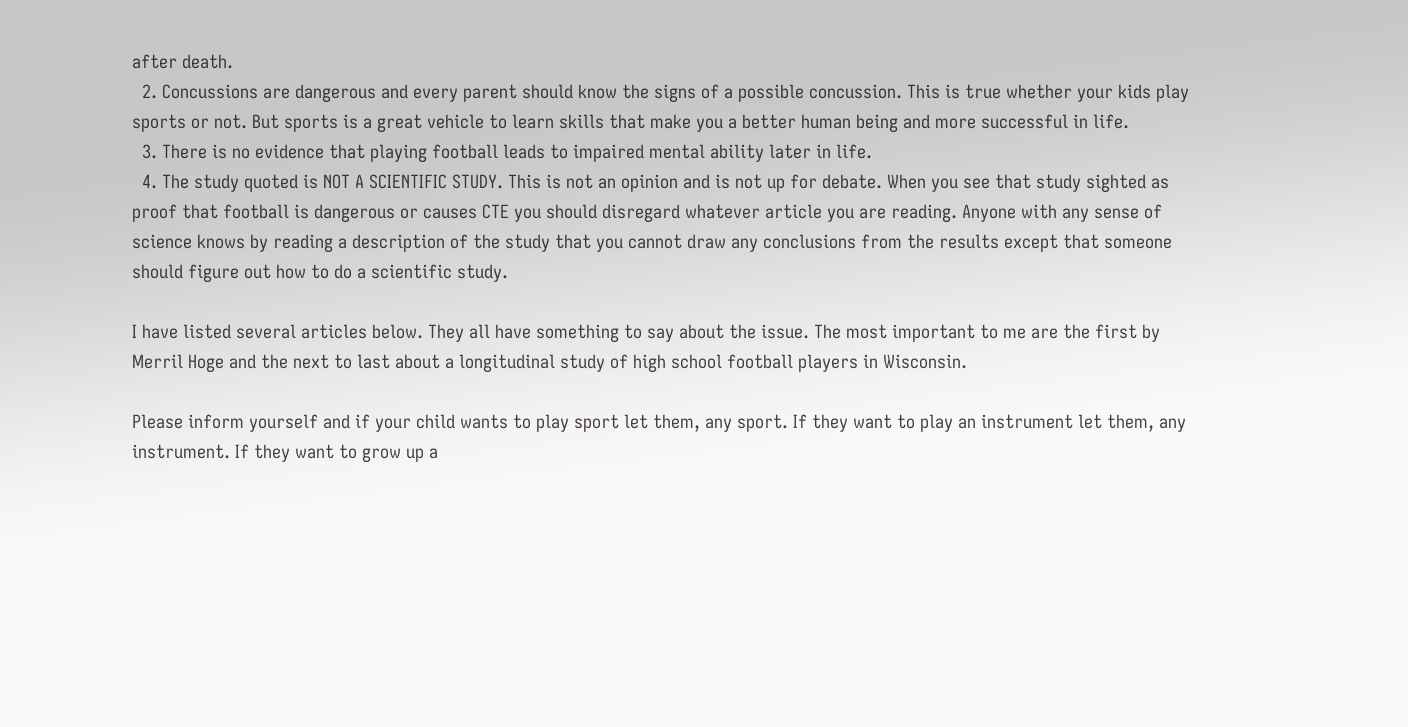after death.
  2. Concussions are dangerous and every parent should know the signs of a possible concussion. This is true whether your kids play sports or not. But sports is a great vehicle to learn skills that make you a better human being and more successful in life.
  3. There is no evidence that playing football leads to impaired mental ability later in life.
  4. The study quoted is NOT A SCIENTIFIC STUDY. This is not an opinion and is not up for debate. When you see that study sighted as proof that football is dangerous or causes CTE you should disregard whatever article you are reading. Anyone with any sense of science knows by reading a description of the study that you cannot draw any conclusions from the results except that someone should figure out how to do a scientific study.

I have listed several articles below. They all have something to say about the issue. The most important to me are the first by Merril Hoge and the next to last about a longitudinal study of high school football players in Wisconsin.

Please inform yourself and if your child wants to play sport let them, any sport. If they want to play an instrument let them, any instrument. If they want to grow up a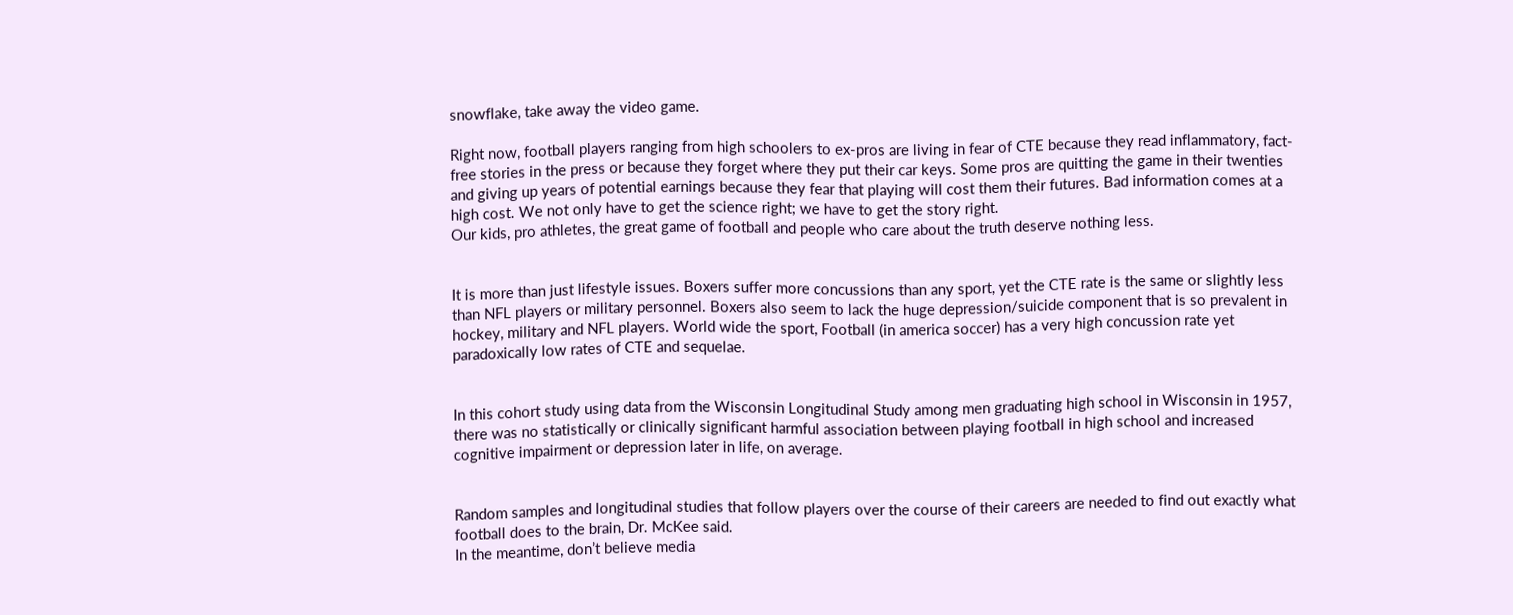snowflake, take away the video game.

Right now, football players ranging from high schoolers to ex-pros are living in fear of CTE because they read inflammatory, fact-free stories in the press or because they forget where they put their car keys. Some pros are quitting the game in their twenties and giving up years of potential earnings because they fear that playing will cost them their futures. Bad information comes at a high cost. We not only have to get the science right; we have to get the story right.
Our kids, pro athletes, the great game of football and people who care about the truth deserve nothing less.


It is more than just lifestyle issues. Boxers suffer more concussions than any sport, yet the CTE rate is the same or slightly less than NFL players or military personnel. Boxers also seem to lack the huge depression/suicide component that is so prevalent in hockey, military and NFL players. World wide the sport, Football (in america soccer) has a very high concussion rate yet paradoxically low rates of CTE and sequelae.


In this cohort study using data from the Wisconsin Longitudinal Study among men graduating high school in Wisconsin in 1957, there was no statistically or clinically significant harmful association between playing football in high school and increased cognitive impairment or depression later in life, on average.


Random samples and longitudinal studies that follow players over the course of their careers are needed to find out exactly what football does to the brain, Dr. McKee said.
In the meantime, don’t believe media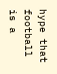hype that football is a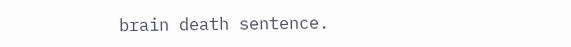brain death sentence.